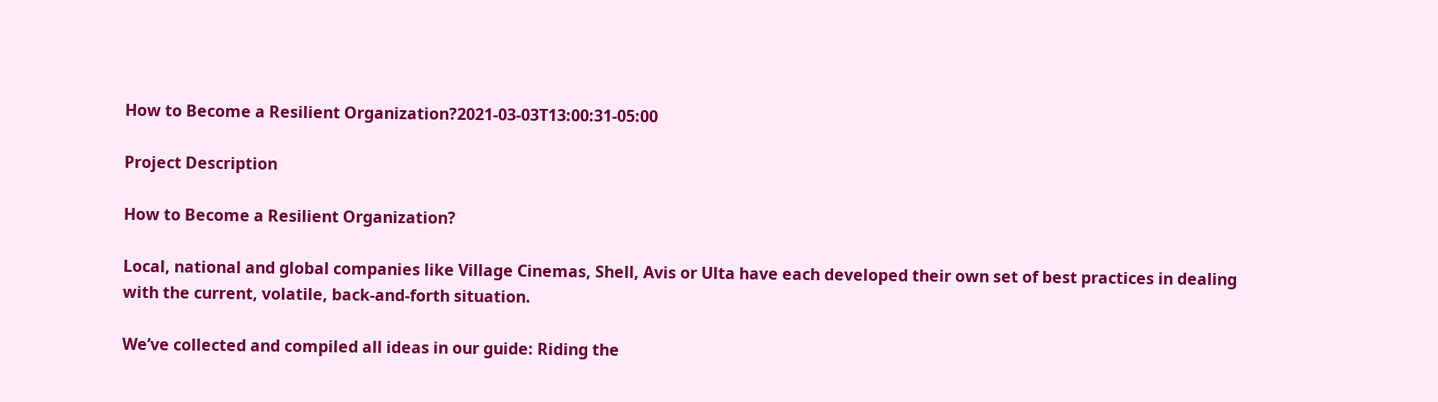How to Become a Resilient Organization?2021-03-03T13:00:31-05:00

Project Description

How to Become a Resilient Organization?

Local, national and global companies like Village Cinemas, Shell, Avis or Ulta have each developed their own set of best practices in dealing with the current, volatile, back-and-forth situation.

We’ve collected and compiled all ideas in our guide: Riding the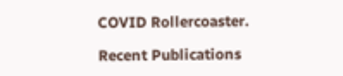COVID Rollercoaster.

Recent Publications